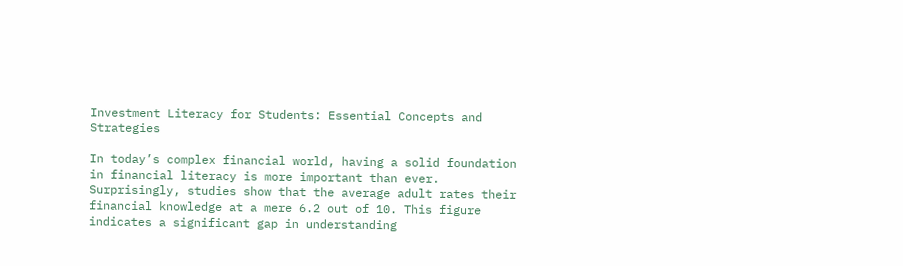Investment Literacy for Students: Essential Concepts and Strategies

In today’s complex financial world, having a solid foundation in financial literacy is more important than ever. Surprisingly, studies show that the average adult rates their financial knowledge at a mere 6.2 out of 10. This figure indicates a significant gap in understanding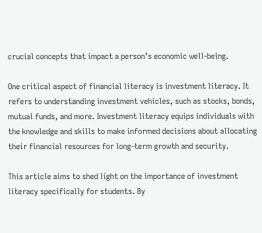crucial concepts that impact a person’s economic well-being.

One critical aspect of financial literacy is investment literacy. It refers to understanding investment vehicles, such as stocks, bonds, mutual funds, and more. Investment literacy equips individuals with the knowledge and skills to make informed decisions about allocating their financial resources for long-term growth and security.

This article aims to shed light on the importance of investment literacy specifically for students. By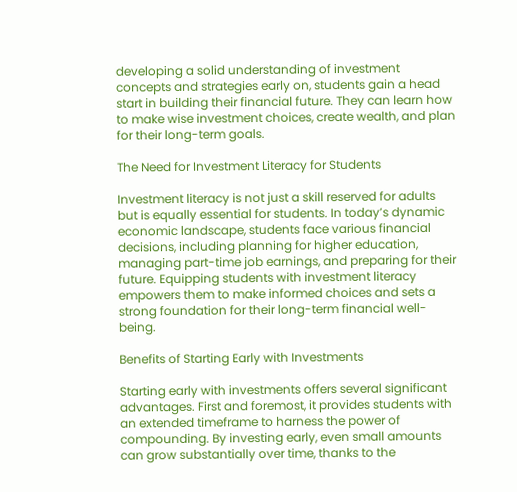developing a solid understanding of investment concepts and strategies early on, students gain a head start in building their financial future. They can learn how to make wise investment choices, create wealth, and plan for their long-term goals.

The Need for Investment Literacy for Students

Investment literacy is not just a skill reserved for adults but is equally essential for students. In today’s dynamic economic landscape, students face various financial decisions, including planning for higher education, managing part-time job earnings, and preparing for their future. Equipping students with investment literacy empowers them to make informed choices and sets a strong foundation for their long-term financial well-being.

Benefits of Starting Early with Investments

Starting early with investments offers several significant advantages. First and foremost, it provides students with an extended timeframe to harness the power of compounding. By investing early, even small amounts can grow substantially over time, thanks to the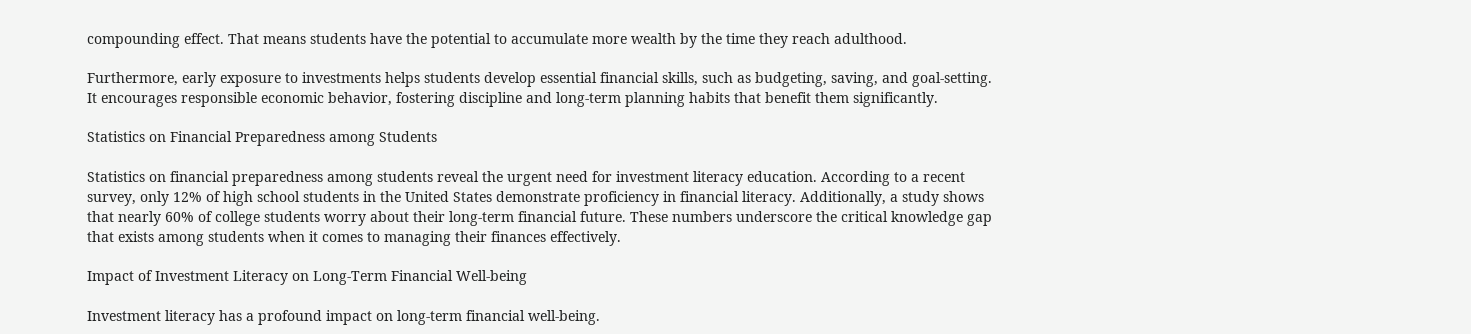compounding effect. That means students have the potential to accumulate more wealth by the time they reach adulthood.

Furthermore, early exposure to investments helps students develop essential financial skills, such as budgeting, saving, and goal-setting. It encourages responsible economic behavior, fostering discipline and long-term planning habits that benefit them significantly.

Statistics on Financial Preparedness among Students

Statistics on financial preparedness among students reveal the urgent need for investment literacy education. According to a recent survey, only 12% of high school students in the United States demonstrate proficiency in financial literacy. Additionally, a study shows that nearly 60% of college students worry about their long-term financial future. These numbers underscore the critical knowledge gap that exists among students when it comes to managing their finances effectively.

Impact of Investment Literacy on Long-Term Financial Well-being

Investment literacy has a profound impact on long-term financial well-being.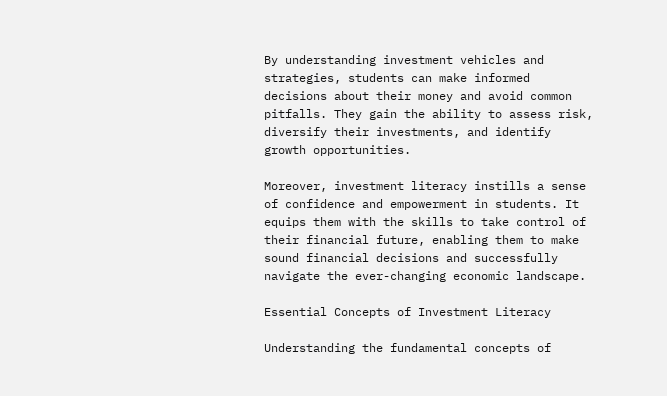By understanding investment vehicles and strategies, students can make informed decisions about their money and avoid common pitfalls. They gain the ability to assess risk, diversify their investments, and identify growth opportunities.

Moreover, investment literacy instills a sense of confidence and empowerment in students. It equips them with the skills to take control of their financial future, enabling them to make sound financial decisions and successfully navigate the ever-changing economic landscape.

Essential Concepts of Investment Literacy

Understanding the fundamental concepts of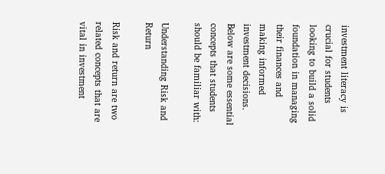investment literacy is crucial for students looking to build a solid foundation in managing their finances and making informed investment decisions. Below are some essential concepts that students should be familiar with:

Understanding Risk and Return

Risk and return are two related concepts that are vital in investment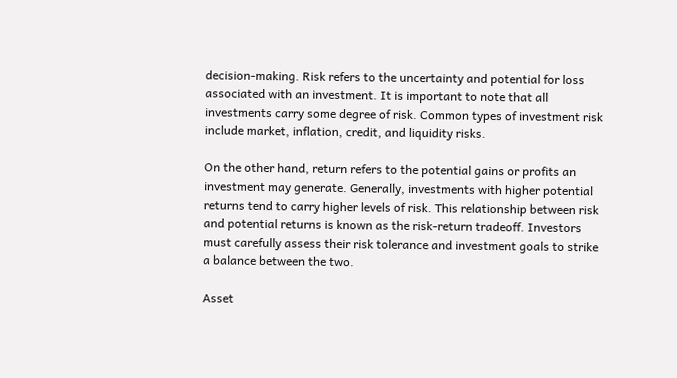decision-making. Risk refers to the uncertainty and potential for loss associated with an investment. It is important to note that all investments carry some degree of risk. Common types of investment risk include market, inflation, credit, and liquidity risks.

On the other hand, return refers to the potential gains or profits an investment may generate. Generally, investments with higher potential returns tend to carry higher levels of risk. This relationship between risk and potential returns is known as the risk-return tradeoff. Investors must carefully assess their risk tolerance and investment goals to strike a balance between the two.

Asset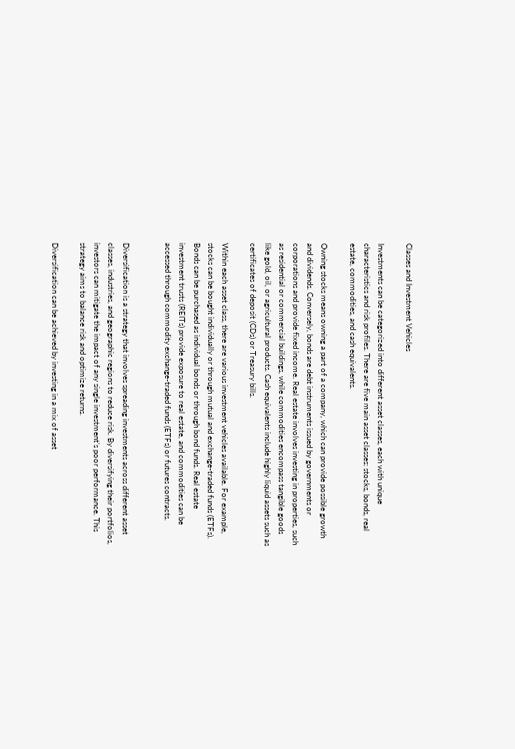Classes and Investment Vehicles

Investments can be categorized into different asset classes, each with unique characteristics and risk profiles. There are five main asset classes: stocks, bonds, real estate, commodities, and cash equivalents.

Owning stocks means owning a part of a company, which can provide possible growth and dividends. Conversely, bonds are debt instruments issued by governments or corporations and provide fixed income. Real estate involves investing in properties, such as residential or commercial buildings, while commodities encompass tangible goods like gold, oil, or agricultural products. Cash equivalents include highly liquid assets such as certificates of deposit (CDs) or Treasury bills.

Within each asset class, there are various investment vehicles available. For example, stocks can be bought individually or through mutual and exchange-traded funds (ETFs). Bonds can be purchased as individual bonds or through bond funds. Real estate investment trusts (REITs) provide exposure to real estate, and commodities can be accessed through commodity exchange-traded funds (ETFs) or futures contracts.


Diversification is a strategy that involves spreading investments across different asset classes, industries, and geographic regions to reduce risk. By diversifying their portfolios, investors can mitigate the impact of any single investment’s poor performance. This strategy aims to balance risk and optimize returns.

Diversification can be achieved by investing in a mix of asset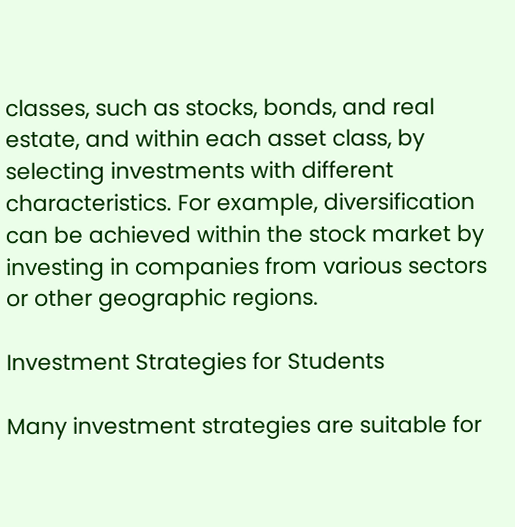classes, such as stocks, bonds, and real estate, and within each asset class, by selecting investments with different characteristics. For example, diversification can be achieved within the stock market by investing in companies from various sectors or other geographic regions.

Investment Strategies for Students

Many investment strategies are suitable for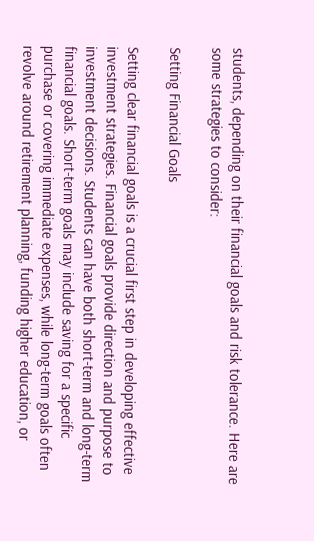students, depending on their financial goals and risk tolerance. Here are some strategies to consider:

Setting Financial Goals

Setting clear financial goals is a crucial first step in developing effective investment strategies. Financial goals provide direction and purpose to investment decisions. Students can have both short-term and long-term financial goals. Short-term goals may include saving for a specific purchase or covering immediate expenses, while long-term goals often revolve around retirement planning, funding higher education, or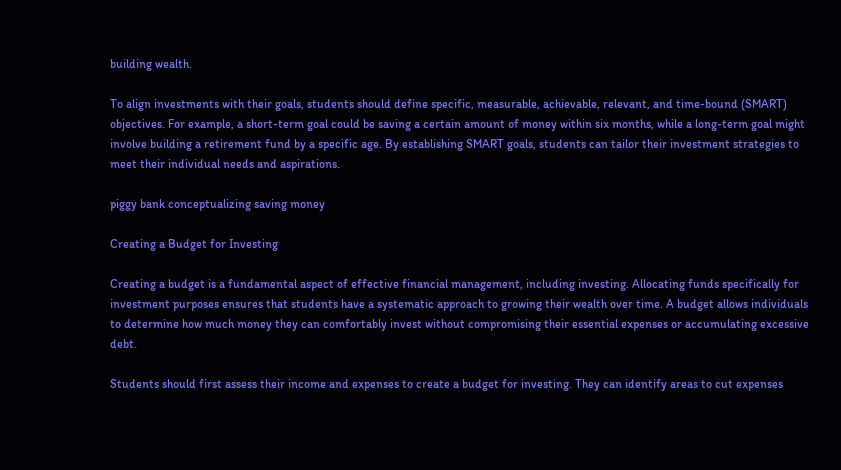building wealth.

To align investments with their goals, students should define specific, measurable, achievable, relevant, and time-bound (SMART) objectives. For example, a short-term goal could be saving a certain amount of money within six months, while a long-term goal might involve building a retirement fund by a specific age. By establishing SMART goals, students can tailor their investment strategies to meet their individual needs and aspirations.

piggy bank conceptualizing saving money

Creating a Budget for Investing

Creating a budget is a fundamental aspect of effective financial management, including investing. Allocating funds specifically for investment purposes ensures that students have a systematic approach to growing their wealth over time. A budget allows individuals to determine how much money they can comfortably invest without compromising their essential expenses or accumulating excessive debt.

Students should first assess their income and expenses to create a budget for investing. They can identify areas to cut expenses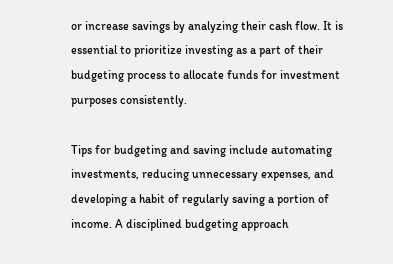or increase savings by analyzing their cash flow. It is essential to prioritize investing as a part of their budgeting process to allocate funds for investment purposes consistently.

Tips for budgeting and saving include automating investments, reducing unnecessary expenses, and developing a habit of regularly saving a portion of income. A disciplined budgeting approach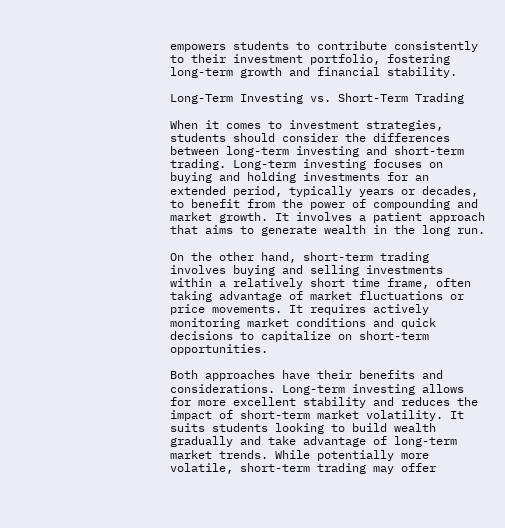empowers students to contribute consistently to their investment portfolio, fostering long-term growth and financial stability.

Long-Term Investing vs. Short-Term Trading

When it comes to investment strategies, students should consider the differences between long-term investing and short-term trading. Long-term investing focuses on buying and holding investments for an extended period, typically years or decades, to benefit from the power of compounding and market growth. It involves a patient approach that aims to generate wealth in the long run.

On the other hand, short-term trading involves buying and selling investments within a relatively short time frame, often taking advantage of market fluctuations or price movements. It requires actively monitoring market conditions and quick decisions to capitalize on short-term opportunities.

Both approaches have their benefits and considerations. Long-term investing allows for more excellent stability and reduces the impact of short-term market volatility. It suits students looking to build wealth gradually and take advantage of long-term market trends. While potentially more volatile, short-term trading may offer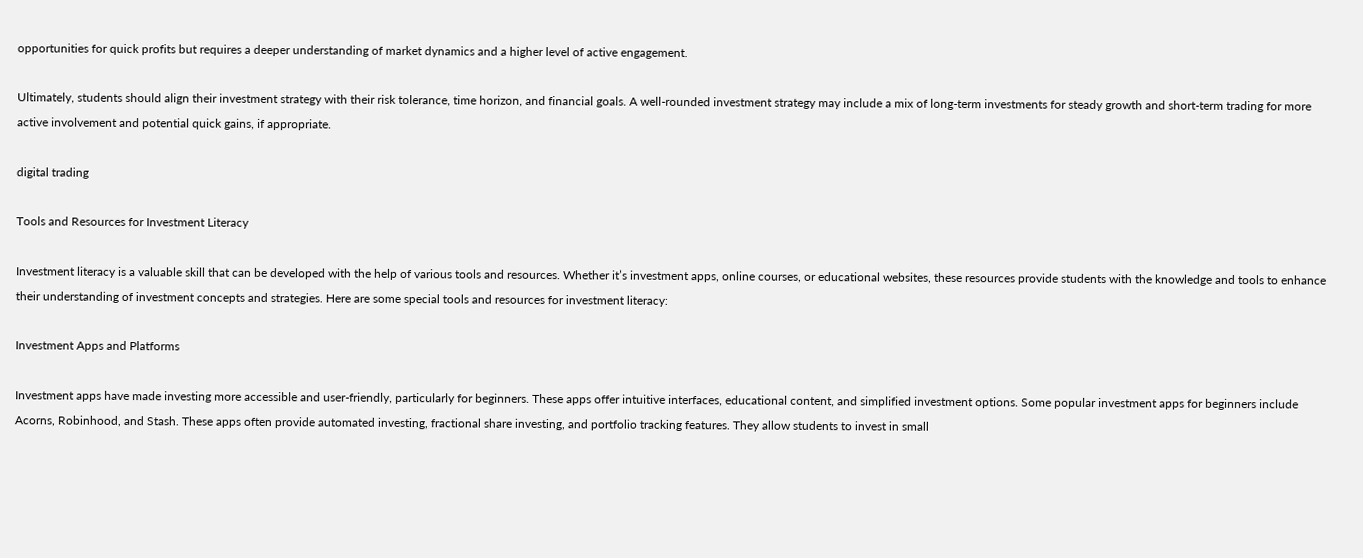opportunities for quick profits but requires a deeper understanding of market dynamics and a higher level of active engagement.

Ultimately, students should align their investment strategy with their risk tolerance, time horizon, and financial goals. A well-rounded investment strategy may include a mix of long-term investments for steady growth and short-term trading for more active involvement and potential quick gains, if appropriate.

digital trading

Tools and Resources for Investment Literacy

Investment literacy is a valuable skill that can be developed with the help of various tools and resources. Whether it’s investment apps, online courses, or educational websites, these resources provide students with the knowledge and tools to enhance their understanding of investment concepts and strategies. Here are some special tools and resources for investment literacy:

Investment Apps and Platforms

Investment apps have made investing more accessible and user-friendly, particularly for beginners. These apps offer intuitive interfaces, educational content, and simplified investment options. Some popular investment apps for beginners include Acorns, Robinhood, and Stash. These apps often provide automated investing, fractional share investing, and portfolio tracking features. They allow students to invest in small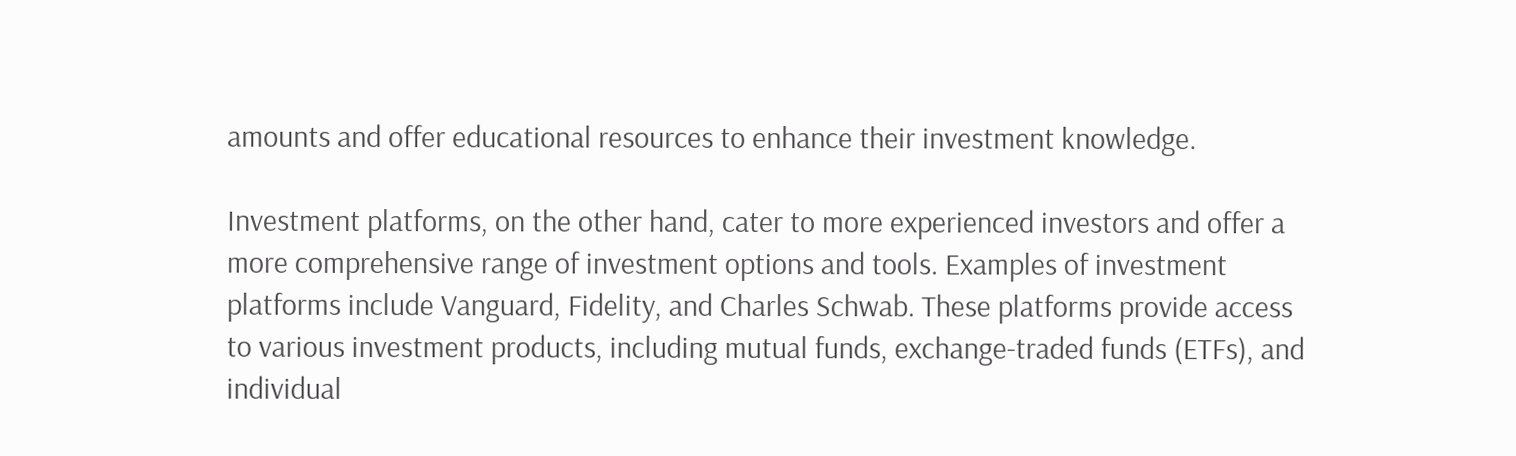amounts and offer educational resources to enhance their investment knowledge.

Investment platforms, on the other hand, cater to more experienced investors and offer a more comprehensive range of investment options and tools. Examples of investment platforms include Vanguard, Fidelity, and Charles Schwab. These platforms provide access to various investment products, including mutual funds, exchange-traded funds (ETFs), and individual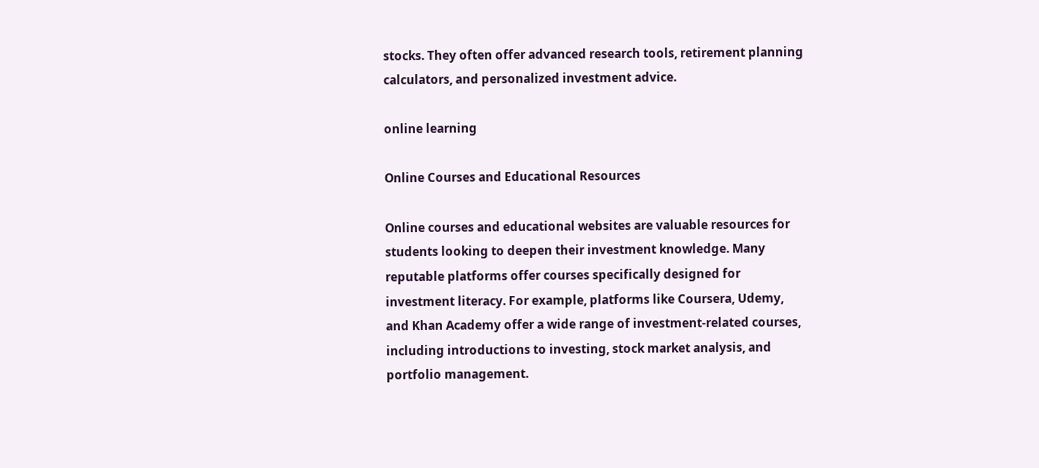stocks. They often offer advanced research tools, retirement planning calculators, and personalized investment advice.

online learning

Online Courses and Educational Resources

Online courses and educational websites are valuable resources for students looking to deepen their investment knowledge. Many reputable platforms offer courses specifically designed for investment literacy. For example, platforms like Coursera, Udemy, and Khan Academy offer a wide range of investment-related courses, including introductions to investing, stock market analysis, and portfolio management.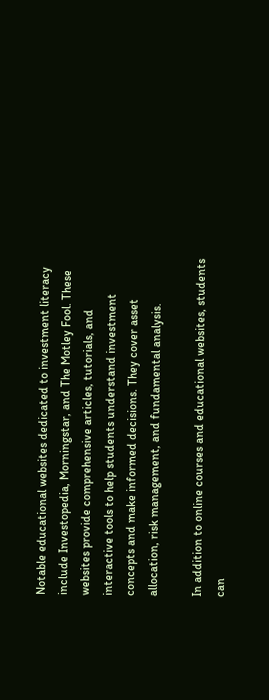Notable educational websites dedicated to investment literacy include Investopedia, Morningstar, and The Motley Fool. These websites provide comprehensive articles, tutorials, and interactive tools to help students understand investment concepts and make informed decisions. They cover asset allocation, risk management, and fundamental analysis.

In addition to online courses and educational websites, students can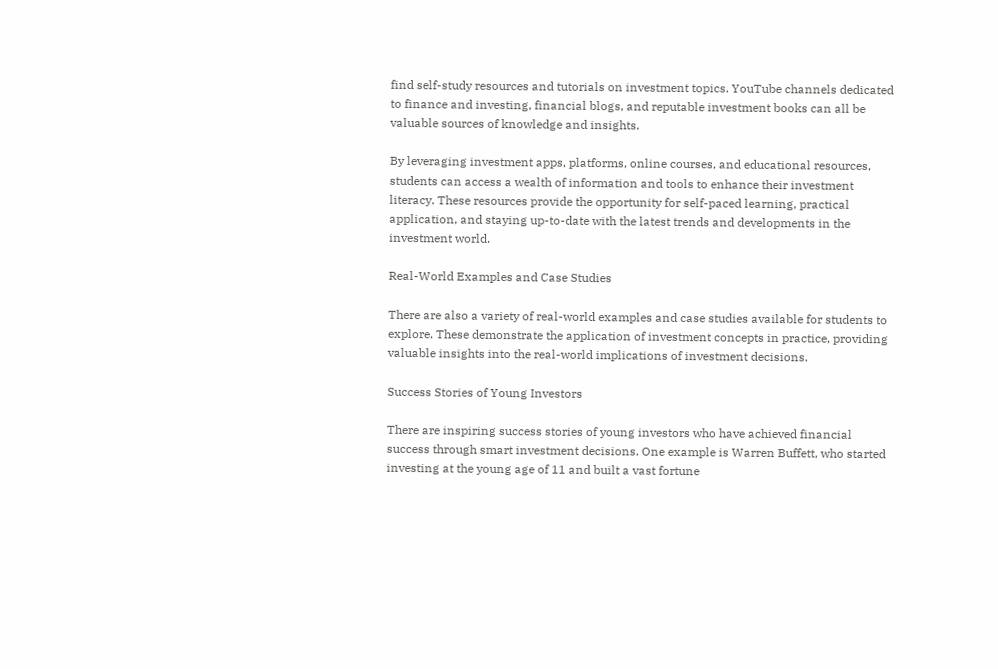find self-study resources and tutorials on investment topics. YouTube channels dedicated to finance and investing, financial blogs, and reputable investment books can all be valuable sources of knowledge and insights.

By leveraging investment apps, platforms, online courses, and educational resources, students can access a wealth of information and tools to enhance their investment literacy. These resources provide the opportunity for self-paced learning, practical application, and staying up-to-date with the latest trends and developments in the investment world.

Real-World Examples and Case Studies

There are also a variety of real-world examples and case studies available for students to explore. These demonstrate the application of investment concepts in practice, providing valuable insights into the real-world implications of investment decisions.

Success Stories of Young Investors

There are inspiring success stories of young investors who have achieved financial success through smart investment decisions. One example is Warren Buffett, who started investing at the young age of 11 and built a vast fortune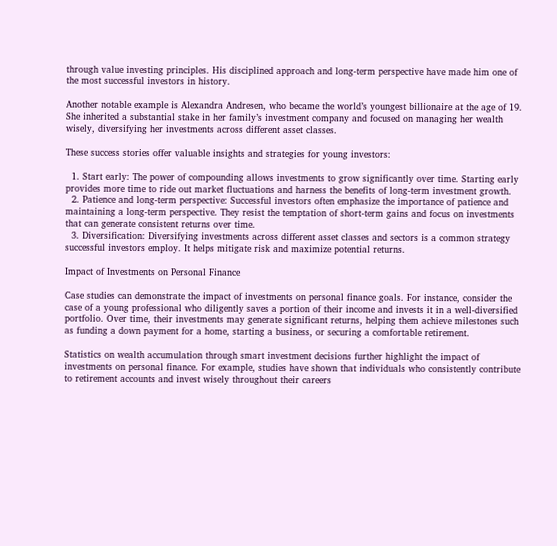through value investing principles. His disciplined approach and long-term perspective have made him one of the most successful investors in history.

Another notable example is Alexandra Andresen, who became the world’s youngest billionaire at the age of 19. She inherited a substantial stake in her family’s investment company and focused on managing her wealth wisely, diversifying her investments across different asset classes.

These success stories offer valuable insights and strategies for young investors:

  1. Start early: The power of compounding allows investments to grow significantly over time. Starting early provides more time to ride out market fluctuations and harness the benefits of long-term investment growth.
  2. Patience and long-term perspective: Successful investors often emphasize the importance of patience and maintaining a long-term perspective. They resist the temptation of short-term gains and focus on investments that can generate consistent returns over time.
  3. Diversification: Diversifying investments across different asset classes and sectors is a common strategy successful investors employ. It helps mitigate risk and maximize potential returns.

Impact of Investments on Personal Finance

Case studies can demonstrate the impact of investments on personal finance goals. For instance, consider the case of a young professional who diligently saves a portion of their income and invests it in a well-diversified portfolio. Over time, their investments may generate significant returns, helping them achieve milestones such as funding a down payment for a home, starting a business, or securing a comfortable retirement.

Statistics on wealth accumulation through smart investment decisions further highlight the impact of investments on personal finance. For example, studies have shown that individuals who consistently contribute to retirement accounts and invest wisely throughout their careers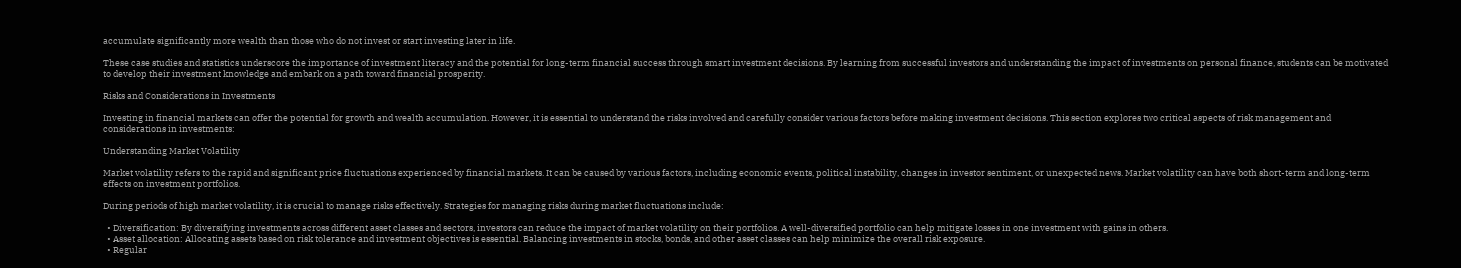accumulate significantly more wealth than those who do not invest or start investing later in life.

These case studies and statistics underscore the importance of investment literacy and the potential for long-term financial success through smart investment decisions. By learning from successful investors and understanding the impact of investments on personal finance, students can be motivated to develop their investment knowledge and embark on a path toward financial prosperity.

Risks and Considerations in Investments

Investing in financial markets can offer the potential for growth and wealth accumulation. However, it is essential to understand the risks involved and carefully consider various factors before making investment decisions. This section explores two critical aspects of risk management and considerations in investments:

Understanding Market Volatility

Market volatility refers to the rapid and significant price fluctuations experienced by financial markets. It can be caused by various factors, including economic events, political instability, changes in investor sentiment, or unexpected news. Market volatility can have both short-term and long-term effects on investment portfolios.

During periods of high market volatility, it is crucial to manage risks effectively. Strategies for managing risks during market fluctuations include:

  • Diversification: By diversifying investments across different asset classes and sectors, investors can reduce the impact of market volatility on their portfolios. A well-diversified portfolio can help mitigate losses in one investment with gains in others.
  • Asset allocation: Allocating assets based on risk tolerance and investment objectives is essential. Balancing investments in stocks, bonds, and other asset classes can help minimize the overall risk exposure.
  • Regular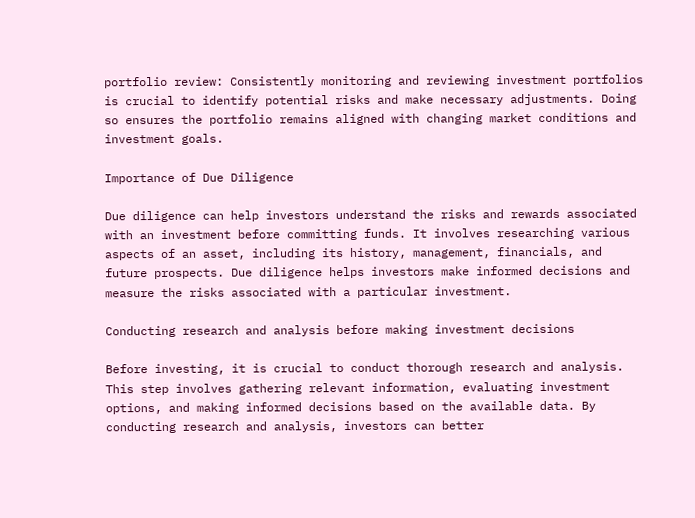portfolio review: Consistently monitoring and reviewing investment portfolios is crucial to identify potential risks and make necessary adjustments. Doing so ensures the portfolio remains aligned with changing market conditions and investment goals.

Importance of Due Diligence

Due diligence can help investors understand the risks and rewards associated with an investment before committing funds. It involves researching various aspects of an asset, including its history, management, financials, and future prospects. Due diligence helps investors make informed decisions and measure the risks associated with a particular investment.

Conducting research and analysis before making investment decisions

Before investing, it is crucial to conduct thorough research and analysis. This step involves gathering relevant information, evaluating investment options, and making informed decisions based on the available data. By conducting research and analysis, investors can better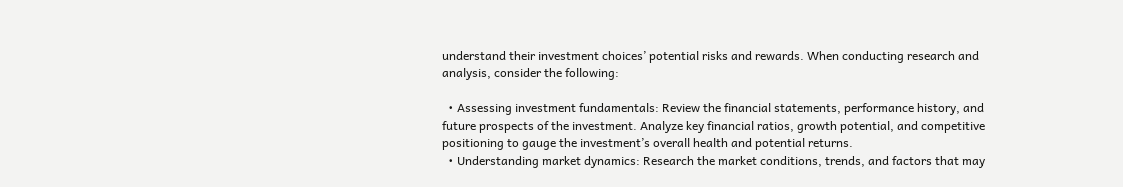understand their investment choices’ potential risks and rewards. When conducting research and analysis, consider the following:

  • Assessing investment fundamentals: Review the financial statements, performance history, and future prospects of the investment. Analyze key financial ratios, growth potential, and competitive positioning to gauge the investment’s overall health and potential returns.
  • Understanding market dynamics: Research the market conditions, trends, and factors that may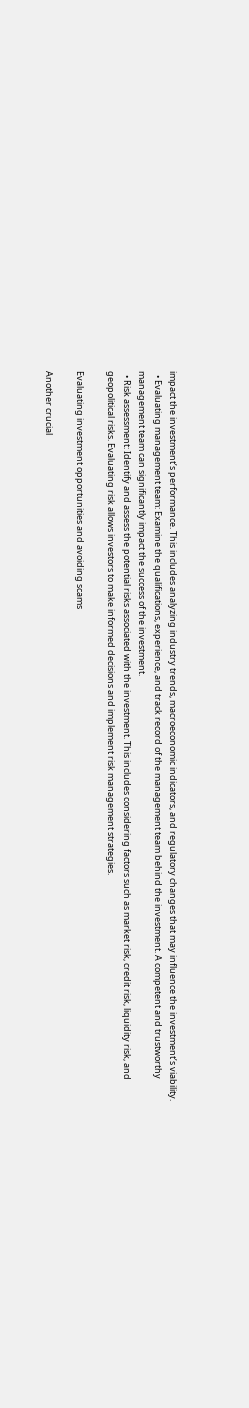impact the investment’s performance. This includes analyzing industry trends, macroeconomic indicators, and regulatory changes that may influence the investment’s viability.
  • Evaluating management team: Examine the qualifications, experience, and track record of the management team behind the investment. A competent and trustworthy management team can significantly impact the success of the investment.
  • Risk assessment: Identify and assess the potential risks associated with the investment. This includes considering factors such as market risk, credit risk, liquidity risk, and geopolitical risks. Evaluating risk allows investors to make informed decisions and implement risk management strategies.

Evaluating investment opportunities and avoiding scams

Another crucial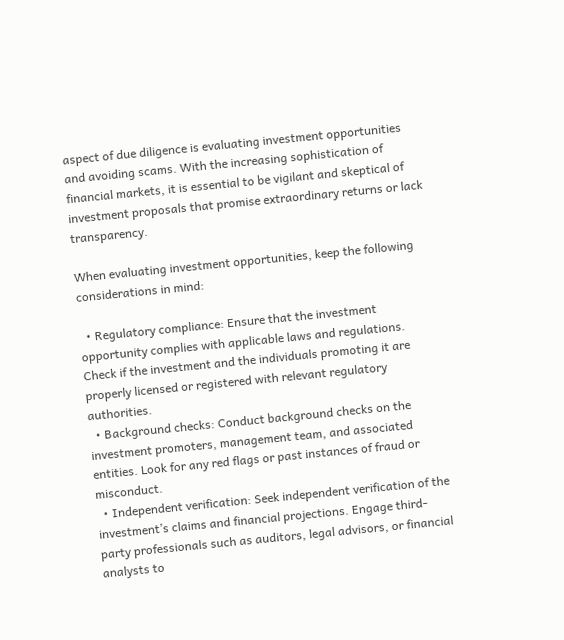aspect of due diligence is evaluating investment opportunities and avoiding scams. With the increasing sophistication of financial markets, it is essential to be vigilant and skeptical of investment proposals that promise extraordinary returns or lack transparency.

When evaluating investment opportunities, keep the following considerations in mind:

  • Regulatory compliance: Ensure that the investment opportunity complies with applicable laws and regulations. Check if the investment and the individuals promoting it are properly licensed or registered with relevant regulatory authorities.
  • Background checks: Conduct background checks on the investment promoters, management team, and associated entities. Look for any red flags or past instances of fraud or misconduct.
  • Independent verification: Seek independent verification of the investment’s claims and financial projections. Engage third-party professionals such as auditors, legal advisors, or financial analysts to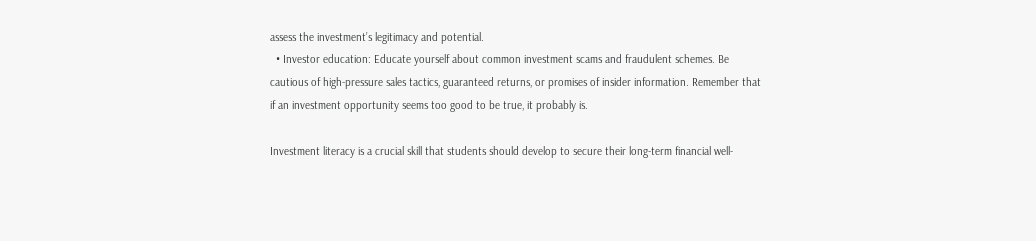assess the investment’s legitimacy and potential.
  • Investor education: Educate yourself about common investment scams and fraudulent schemes. Be cautious of high-pressure sales tactics, guaranteed returns, or promises of insider information. Remember that if an investment opportunity seems too good to be true, it probably is.

Investment literacy is a crucial skill that students should develop to secure their long-term financial well-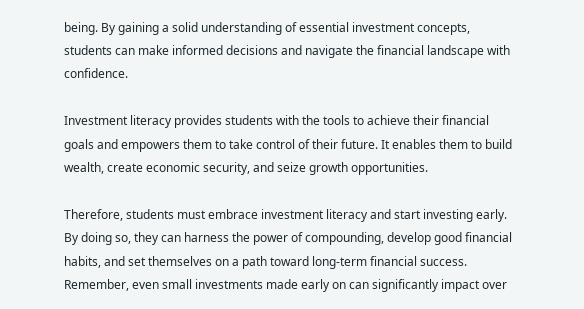being. By gaining a solid understanding of essential investment concepts, students can make informed decisions and navigate the financial landscape with confidence.

Investment literacy provides students with the tools to achieve their financial goals and empowers them to take control of their future. It enables them to build wealth, create economic security, and seize growth opportunities.

Therefore, students must embrace investment literacy and start investing early. By doing so, they can harness the power of compounding, develop good financial habits, and set themselves on a path toward long-term financial success. Remember, even small investments made early on can significantly impact over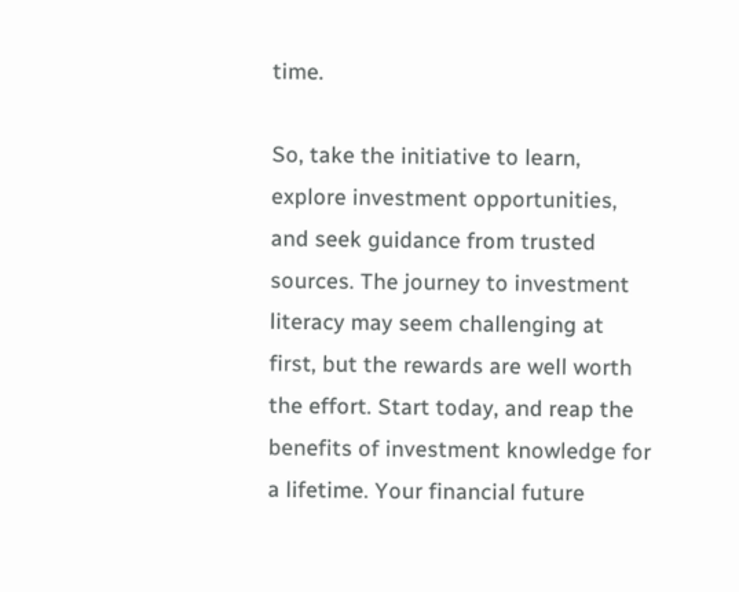time.

So, take the initiative to learn, explore investment opportunities, and seek guidance from trusted sources. The journey to investment literacy may seem challenging at first, but the rewards are well worth the effort. Start today, and reap the benefits of investment knowledge for a lifetime. Your financial future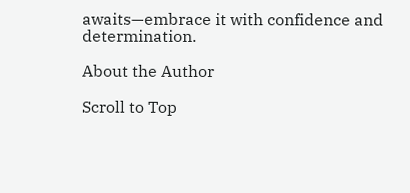awaits—embrace it with confidence and determination.

About the Author

Scroll to Top